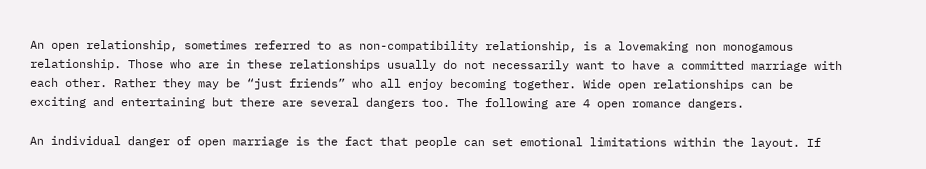An open relationship, sometimes referred to as non-compatibility relationship, is a lovemaking non monogamous relationship. Those who are in these relationships usually do not necessarily want to have a committed marriage with each other. Rather they may be “just friends” who all enjoy becoming together. Wide open relationships can be exciting and entertaining but there are several dangers too. The following are 4 open romance dangers.

An individual danger of open marriage is the fact that people can set emotional limitations within the layout. If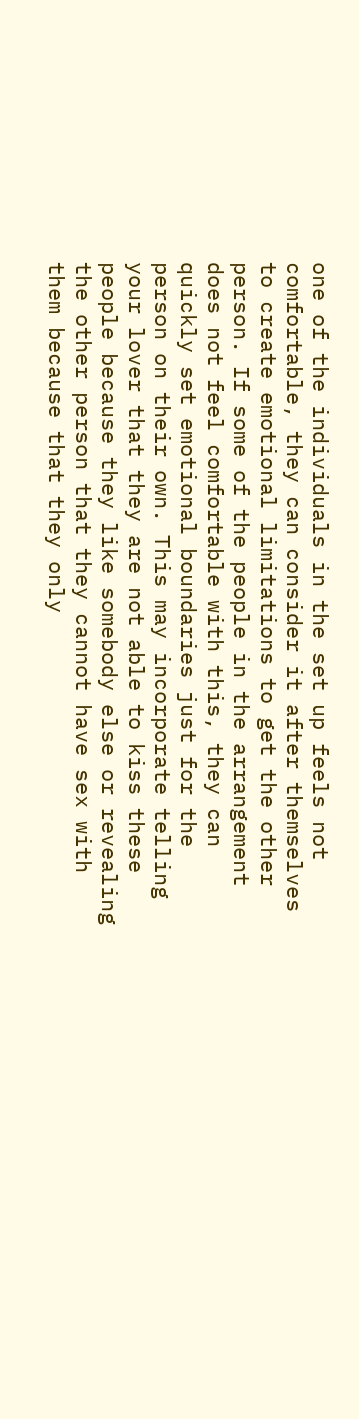one of the individuals in the set up feels not comfortable, they can consider it after themselves to create emotional limitations to get the other person. If some of the people in the arrangement does not feel comfortable with this, they can quickly set emotional boundaries just for the person on their own. This may incorporate telling your lover that they are not able to kiss these people because they like somebody else or revealing the other person that they cannot have sex with them because that they only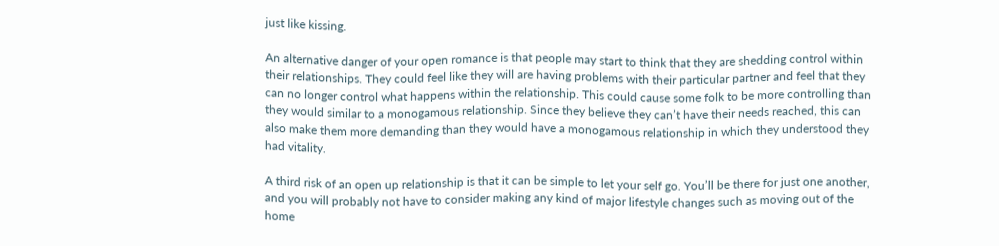just like kissing.

An alternative danger of your open romance is that people may start to think that they are shedding control within their relationships. They could feel like they will are having problems with their particular partner and feel that they can no longer control what happens within the relationship. This could cause some folk to be more controlling than they would similar to a monogamous relationship. Since they believe they can’t have their needs reached, this can also make them more demanding than they would have a monogamous relationship in which they understood they had vitality.

A third risk of an open up relationship is that it can be simple to let your self go. You’ll be there for just one another, and you will probably not have to consider making any kind of major lifestyle changes such as moving out of the home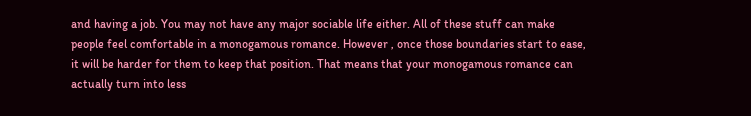and having a job. You may not have any major sociable life either. All of these stuff can make people feel comfortable in a monogamous romance. However , once those boundaries start to ease, it will be harder for them to keep that position. That means that your monogamous romance can actually turn into less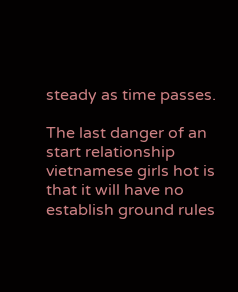steady as time passes.

The last danger of an start relationship vietnamese girls hot is that it will have no establish ground rules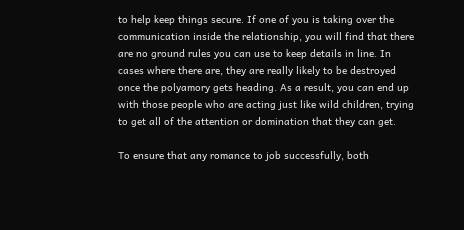to help keep things secure. If one of you is taking over the communication inside the relationship, you will find that there are no ground rules you can use to keep details in line. In cases where there are, they are really likely to be destroyed once the polyamory gets heading. As a result, you can end up with those people who are acting just like wild children, trying to get all of the attention or domination that they can get.

To ensure that any romance to job successfully, both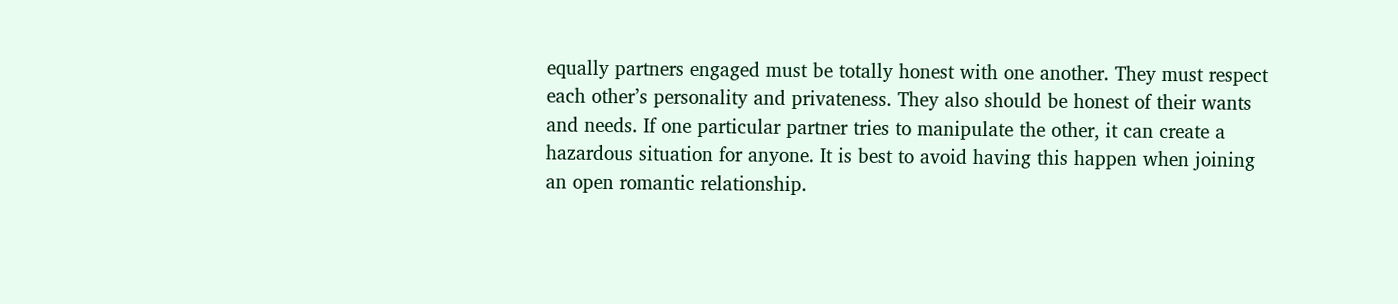equally partners engaged must be totally honest with one another. They must respect each other’s personality and privateness. They also should be honest of their wants and needs. If one particular partner tries to manipulate the other, it can create a hazardous situation for anyone. It is best to avoid having this happen when joining an open romantic relationship.